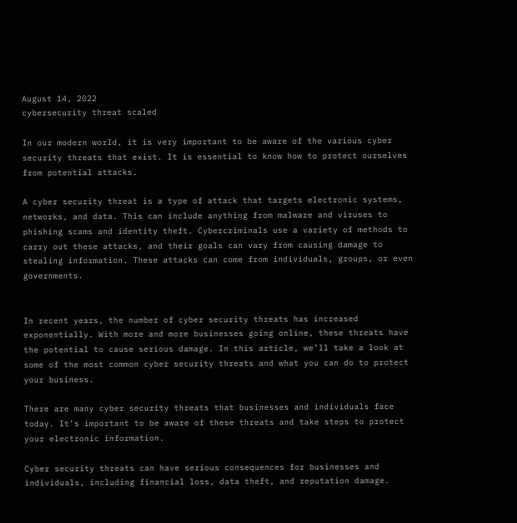August 14, 2022
cybersecurity threat scaled

In our modern world, it is very important to be aware of the various cyber security threats that exist. It is essential to know how to protect ourselves from potential attacks.

A cyber security threat is a type of attack that targets electronic systems, networks, and data. This can include anything from malware and viruses to phishing scams and identity theft. Cybercriminals use a variety of methods to carry out these attacks, and their goals can vary from causing damage to stealing information. These attacks can come from individuals, groups, or even governments.


In recent years, the number of cyber security threats has increased exponentially. With more and more businesses going online, these threats have the potential to cause serious damage. In this article, we’ll take a look at some of the most common cyber security threats and what you can do to protect your business.

There are many cyber security threats that businesses and individuals face today. It’s important to be aware of these threats and take steps to protect your electronic information.

Cyber security threats can have serious consequences for businesses and individuals, including financial loss, data theft, and reputation damage.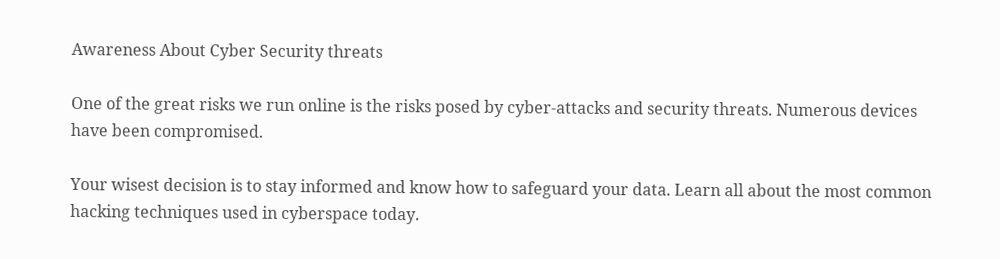Awareness About Cyber Security threats

One of the great risks we run online is the risks posed by cyber-attacks and security threats. Numerous devices have been compromised.

Your wisest decision is to stay informed and know how to safeguard your data. Learn all about the most common hacking techniques used in cyberspace today.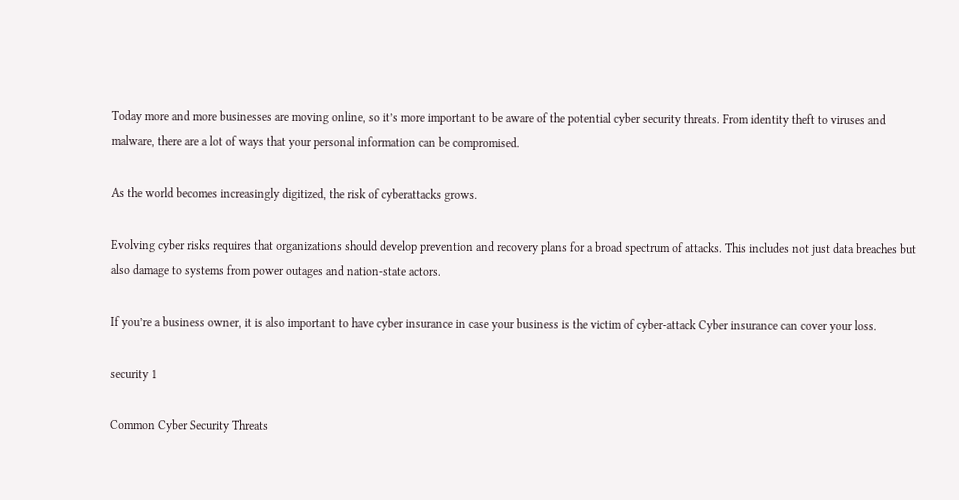Today more and more businesses are moving online, so it’s more important to be aware of the potential cyber security threats. From identity theft to viruses and malware, there are a lot of ways that your personal information can be compromised.

As the world becomes increasingly digitized, the risk of cyberattacks grows.

Evolving cyber risks requires that organizations should develop prevention and recovery plans for a broad spectrum of attacks. This includes not just data breaches but also damage to systems from power outages and nation-state actors.

If you’re a business owner, it is also important to have cyber insurance in case your business is the victim of cyber-attack Cyber insurance can cover your loss.

security 1

Common Cyber Security Threats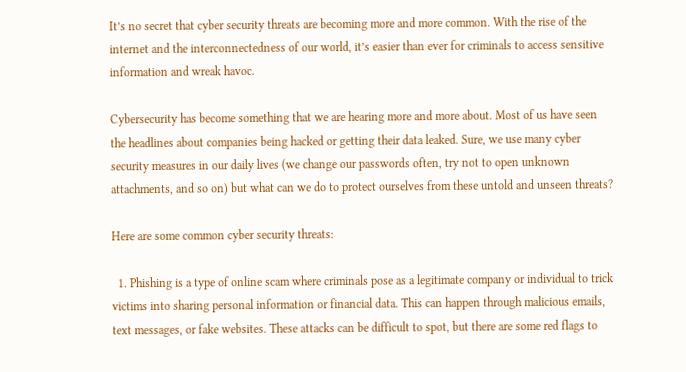It’s no secret that cyber security threats are becoming more and more common. With the rise of the internet and the interconnectedness of our world, it’s easier than ever for criminals to access sensitive information and wreak havoc.

Cybersecurity has become something that we are hearing more and more about. Most of us have seen the headlines about companies being hacked or getting their data leaked. Sure, we use many cyber security measures in our daily lives (we change our passwords often, try not to open unknown attachments, and so on) but what can we do to protect ourselves from these untold and unseen threats?

Here are some common cyber security threats:

  1. Phishing is a type of online scam where criminals pose as a legitimate company or individual to trick victims into sharing personal information or financial data. This can happen through malicious emails, text messages, or fake websites. These attacks can be difficult to spot, but there are some red flags to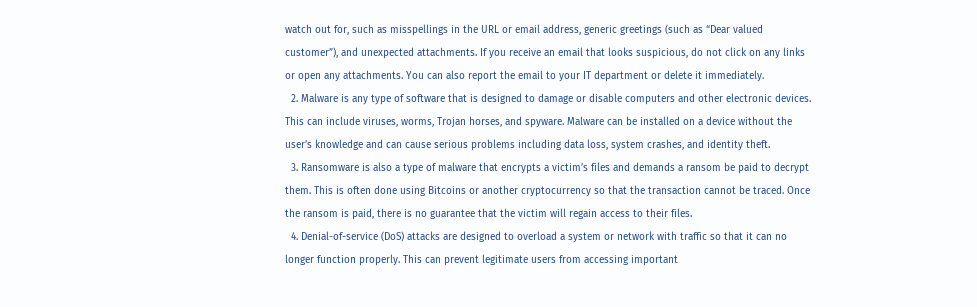watch out for, such as misspellings in the URL or email address, generic greetings (such as “Dear valued customer”), and unexpected attachments. If you receive an email that looks suspicious, do not click on any links or open any attachments. You can also report the email to your IT department or delete it immediately.
  2. Malware is any type of software that is designed to damage or disable computers and other electronic devices. This can include viruses, worms, Trojan horses, and spyware. Malware can be installed on a device without the user’s knowledge and can cause serious problems including data loss, system crashes, and identity theft.
  3. Ransomware is also a type of malware that encrypts a victim’s files and demands a ransom be paid to decrypt them. This is often done using Bitcoins or another cryptocurrency so that the transaction cannot be traced. Once the ransom is paid, there is no guarantee that the victim will regain access to their files.
  4. Denial-of-service (DoS) attacks are designed to overload a system or network with traffic so that it can no longer function properly. This can prevent legitimate users from accessing important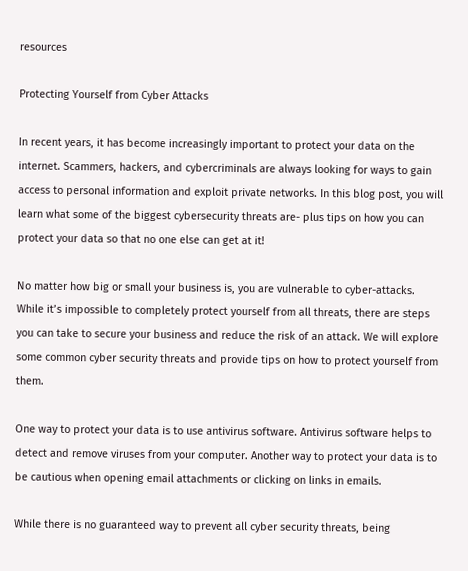resources

Protecting Yourself from Cyber Attacks

In recent years, it has become increasingly important to protect your data on the internet. Scammers, hackers, and cybercriminals are always looking for ways to gain access to personal information and exploit private networks. In this blog post, you will learn what some of the biggest cybersecurity threats are- plus tips on how you can protect your data so that no one else can get at it!

No matter how big or small your business is, you are vulnerable to cyber-attacks. While it’s impossible to completely protect yourself from all threats, there are steps you can take to secure your business and reduce the risk of an attack. We will explore some common cyber security threats and provide tips on how to protect yourself from them.

One way to protect your data is to use antivirus software. Antivirus software helps to detect and remove viruses from your computer. Another way to protect your data is to be cautious when opening email attachments or clicking on links in emails.

While there is no guaranteed way to prevent all cyber security threats, being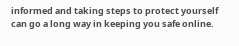informed and taking steps to protect yourself can go a long way in keeping you safe online.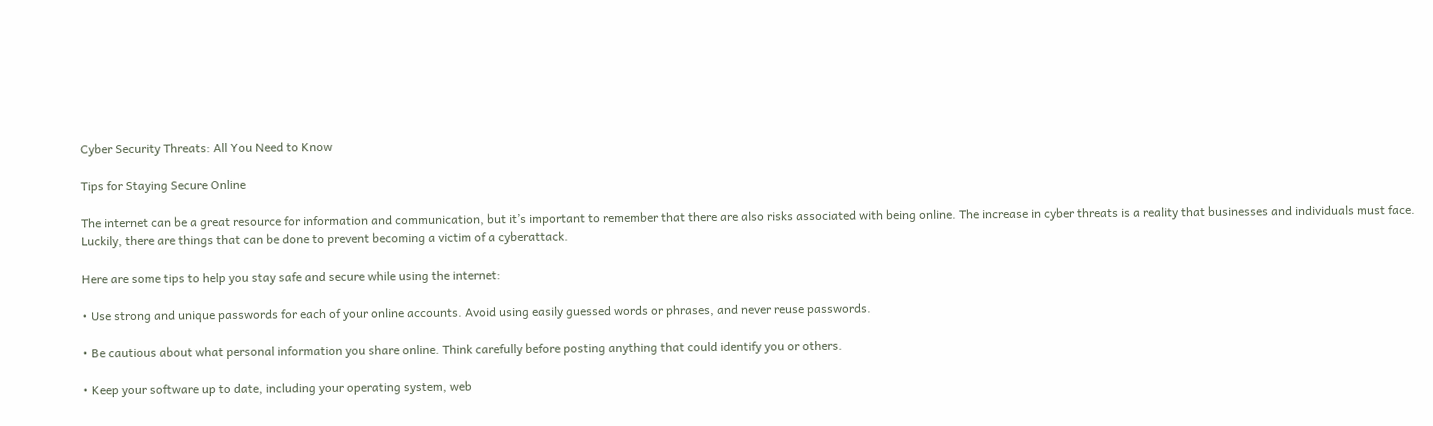Cyber Security Threats: All You Need to Know

Tips for Staying Secure Online

The internet can be a great resource for information and communication, but it’s important to remember that there are also risks associated with being online. The increase in cyber threats is a reality that businesses and individuals must face. Luckily, there are things that can be done to prevent becoming a victim of a cyberattack.

Here are some tips to help you stay safe and secure while using the internet:

• Use strong and unique passwords for each of your online accounts. Avoid using easily guessed words or phrases, and never reuse passwords.

• Be cautious about what personal information you share online. Think carefully before posting anything that could identify you or others.

• Keep your software up to date, including your operating system, web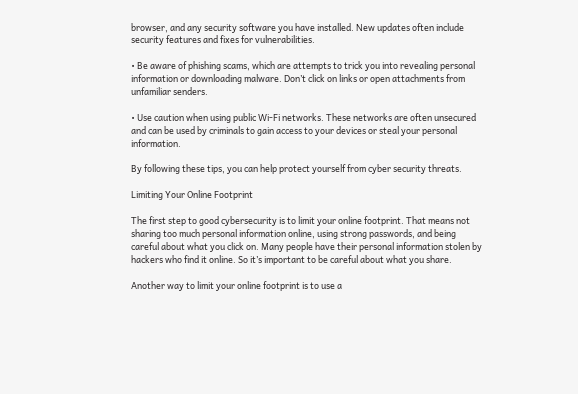browser, and any security software you have installed. New updates often include security features and fixes for vulnerabilities.

• Be aware of phishing scams, which are attempts to trick you into revealing personal information or downloading malware. Don’t click on links or open attachments from unfamiliar senders.

• Use caution when using public Wi-Fi networks. These networks are often unsecured and can be used by criminals to gain access to your devices or steal your personal information.

By following these tips, you can help protect yourself from cyber security threats.

Limiting Your Online Footprint

The first step to good cybersecurity is to limit your online footprint. That means not sharing too much personal information online, using strong passwords, and being careful about what you click on. Many people have their personal information stolen by hackers who find it online. So it’s important to be careful about what you share.

Another way to limit your online footprint is to use a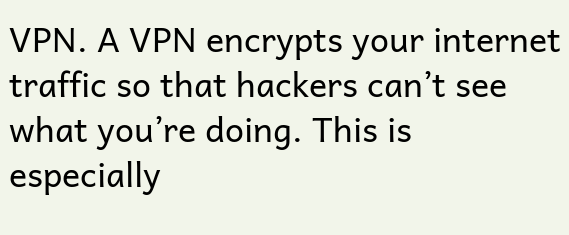VPN. A VPN encrypts your internet traffic so that hackers can’t see what you’re doing. This is especially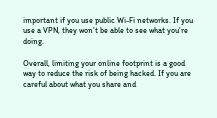important if you use public Wi-Fi networks. If you use a VPN, they won’t be able to see what you’re doing.

Overall, limiting your online footprint is a good way to reduce the risk of being hacked. If you are careful about what you share and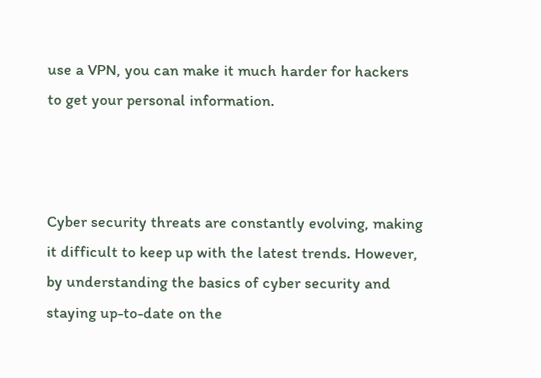use a VPN, you can make it much harder for hackers to get your personal information.



Cyber security threats are constantly evolving, making it difficult to keep up with the latest trends. However, by understanding the basics of cyber security and staying up-to-date on the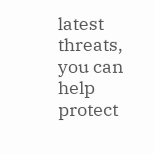latest threats, you can help protect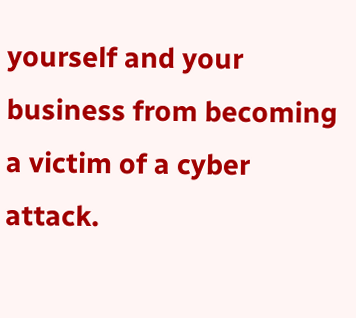yourself and your business from becoming a victim of a cyber attack.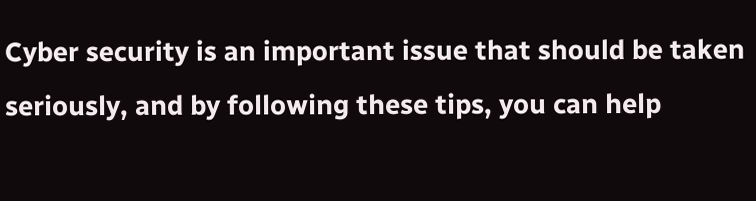Cyber security is an important issue that should be taken seriously, and by following these tips, you can help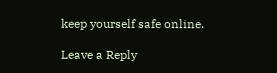keep yourself safe online.

Leave a Reply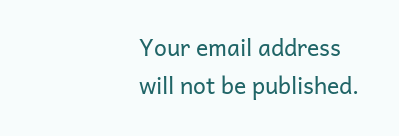Your email address will not be published.